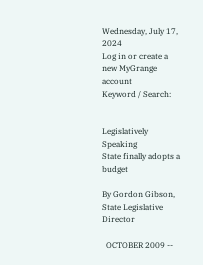Wednesday, July 17, 2024
Log in or create a new MyGrange account
Keyword / Search:


Legislatively Speaking
State finally adopts a budget

By Gordon Gibson, State Legislative Director

  OCTOBER 2009 --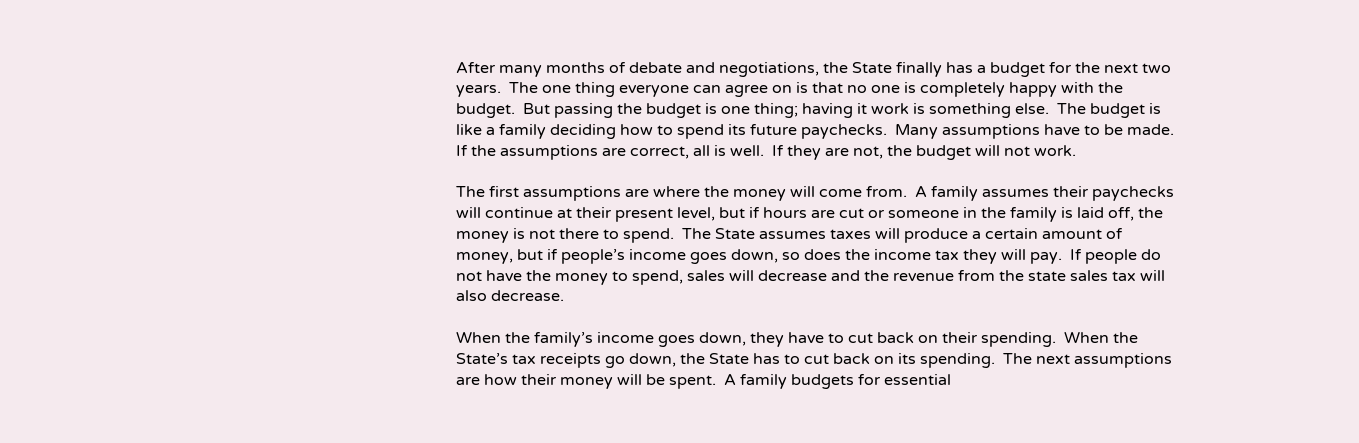After many months of debate and negotiations, the State finally has a budget for the next two years.  The one thing everyone can agree on is that no one is completely happy with the budget.  But passing the budget is one thing; having it work is something else.  The budget is like a family deciding how to spend its future paychecks.  Many assumptions have to be made.  If the assumptions are correct, all is well.  If they are not, the budget will not work.

The first assumptions are where the money will come from.  A family assumes their paychecks will continue at their present level, but if hours are cut or someone in the family is laid off, the money is not there to spend.  The State assumes taxes will produce a certain amount of money, but if people’s income goes down, so does the income tax they will pay.  If people do not have the money to spend, sales will decrease and the revenue from the state sales tax will also decrease.

When the family’s income goes down, they have to cut back on their spending.  When the State’s tax receipts go down, the State has to cut back on its spending.  The next assumptions are how their money will be spent.  A family budgets for essential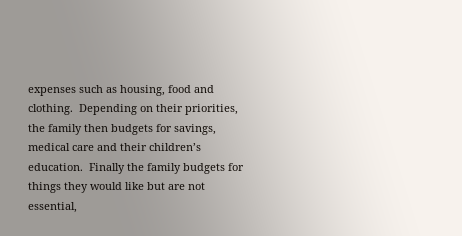expenses such as housing, food and clothing.  Depending on their priorities, the family then budgets for savings, medical care and their children’s education.  Finally the family budgets for things they would like but are not essential,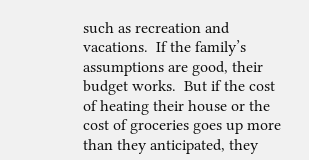such as recreation and vacations.  If the family’s assumptions are good, their budget works.  But if the cost of heating their house or the cost of groceries goes up more than they anticipated, they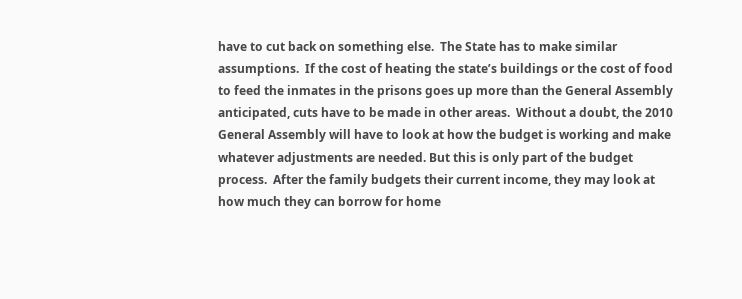have to cut back on something else.  The State has to make similar assumptions.  If the cost of heating the state’s buildings or the cost of food to feed the inmates in the prisons goes up more than the General Assembly anticipated, cuts have to be made in other areas.  Without a doubt, the 2010 General Assembly will have to look at how the budget is working and make whatever adjustments are needed. But this is only part of the budget process.  After the family budgets their current income, they may look at how much they can borrow for home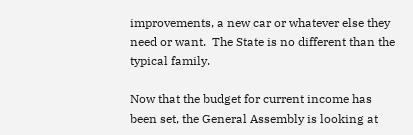improvements, a new car or whatever else they need or want.  The State is no different than the typical family.

Now that the budget for current income has been set, the General Assembly is looking at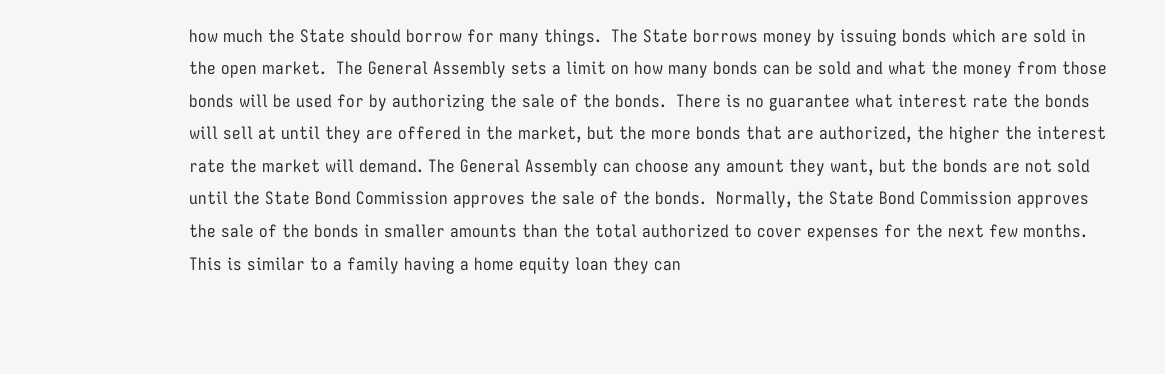how much the State should borrow for many things.  The State borrows money by issuing bonds which are sold in the open market.  The General Assembly sets a limit on how many bonds can be sold and what the money from those bonds will be used for by authorizing the sale of the bonds.  There is no guarantee what interest rate the bonds will sell at until they are offered in the market, but the more bonds that are authorized, the higher the interest rate the market will demand. The General Assembly can choose any amount they want, but the bonds are not sold until the State Bond Commission approves the sale of the bonds.  Normally, the State Bond Commission approves the sale of the bonds in smaller amounts than the total authorized to cover expenses for the next few months.  This is similar to a family having a home equity loan they can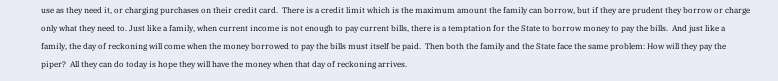use as they need it, or charging purchases on their credit card.  There is a credit limit which is the maximum amount the family can borrow, but if they are prudent they borrow or charge only what they need to. Just like a family, when current income is not enough to pay current bills, there is a temptation for the State to borrow money to pay the bills.  And just like a family, the day of reckoning will come when the money borrowed to pay the bills must itself be paid.  Then both the family and the State face the same problem: How will they pay the piper?  All they can do today is hope they will have the money when that day of reckoning arrives.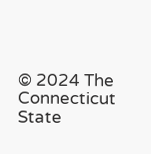© 2024 The Connecticut State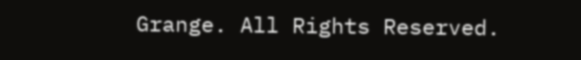Grange. All Rights Reserved.